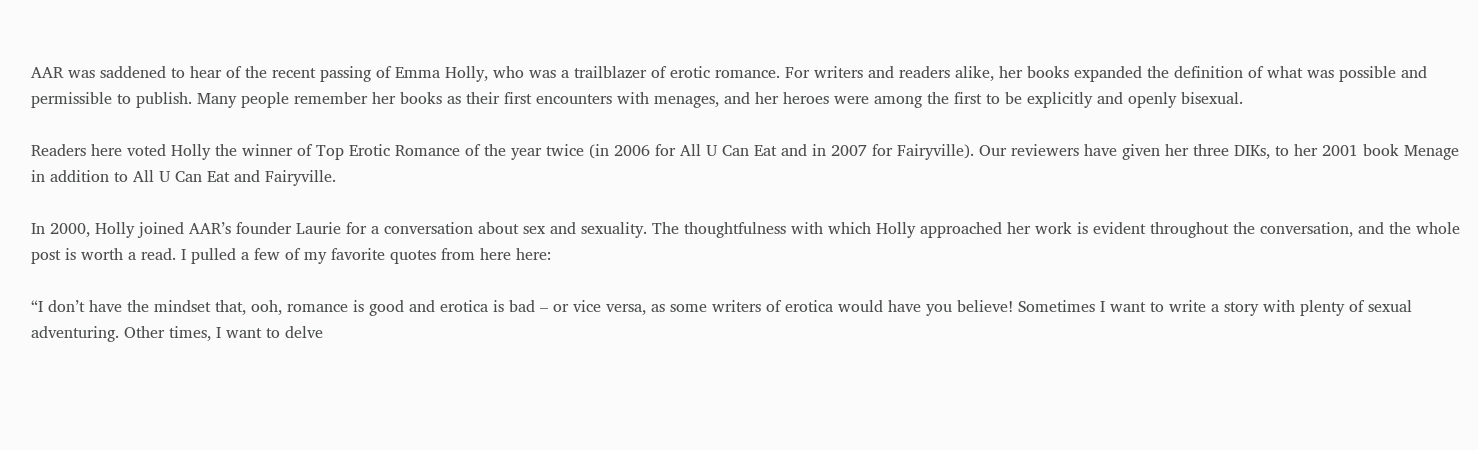AAR was saddened to hear of the recent passing of Emma Holly, who was a trailblazer of erotic romance. For writers and readers alike, her books expanded the definition of what was possible and permissible to publish. Many people remember her books as their first encounters with menages, and her heroes were among the first to be explicitly and openly bisexual.

Readers here voted Holly the winner of Top Erotic Romance of the year twice (in 2006 for All U Can Eat and in 2007 for Fairyville). Our reviewers have given her three DIKs, to her 2001 book Menage in addition to All U Can Eat and Fairyville.

In 2000, Holly joined AAR’s founder Laurie for a conversation about sex and sexuality. The thoughtfulness with which Holly approached her work is evident throughout the conversation, and the whole post is worth a read. I pulled a few of my favorite quotes from here here:

“I don’t have the mindset that, ooh, romance is good and erotica is bad – or vice versa, as some writers of erotica would have you believe! Sometimes I want to write a story with plenty of sexual adventuring. Other times, I want to delve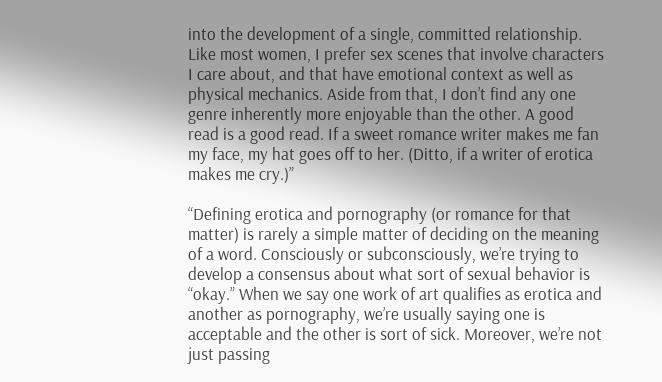into the development of a single, committed relationship. Like most women, I prefer sex scenes that involve characters I care about, and that have emotional context as well as physical mechanics. Aside from that, I don’t find any one genre inherently more enjoyable than the other. A good read is a good read. If a sweet romance writer makes me fan my face, my hat goes off to her. (Ditto, if a writer of erotica makes me cry.)”

“Defining erotica and pornography (or romance for that matter) is rarely a simple matter of deciding on the meaning of a word. Consciously or subconsciously, we’re trying to develop a consensus about what sort of sexual behavior is “okay.” When we say one work of art qualifies as erotica and another as pornography, we’re usually saying one is acceptable and the other is sort of sick. Moreover, we’re not just passing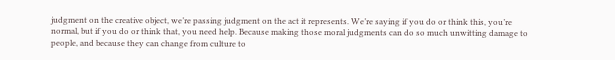judgment on the creative object, we’re passing judgment on the act it represents. We’re saying if you do or think this, you’re normal, but if you do or think that, you need help. Because making those moral judgments can do so much unwitting damage to people, and because they can change from culture to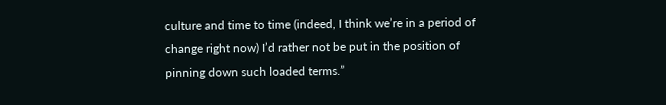culture and time to time (indeed, I think we’re in a period of change right now) I’d rather not be put in the position of pinning down such loaded terms.”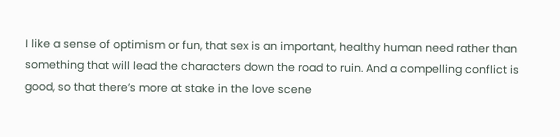I like a sense of optimism or fun, that sex is an important, healthy human need rather than something that will lead the characters down the road to ruin. And a compelling conflict is good, so that there’s more at stake in the love scene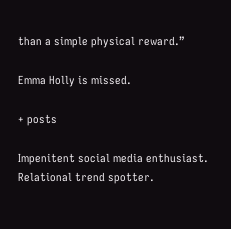than a simple physical reward.”

Emma Holly is missed.

+ posts

Impenitent social media enthusiast. Relational trend spotter.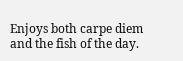Enjoys both carpe diem and the fish of the day.